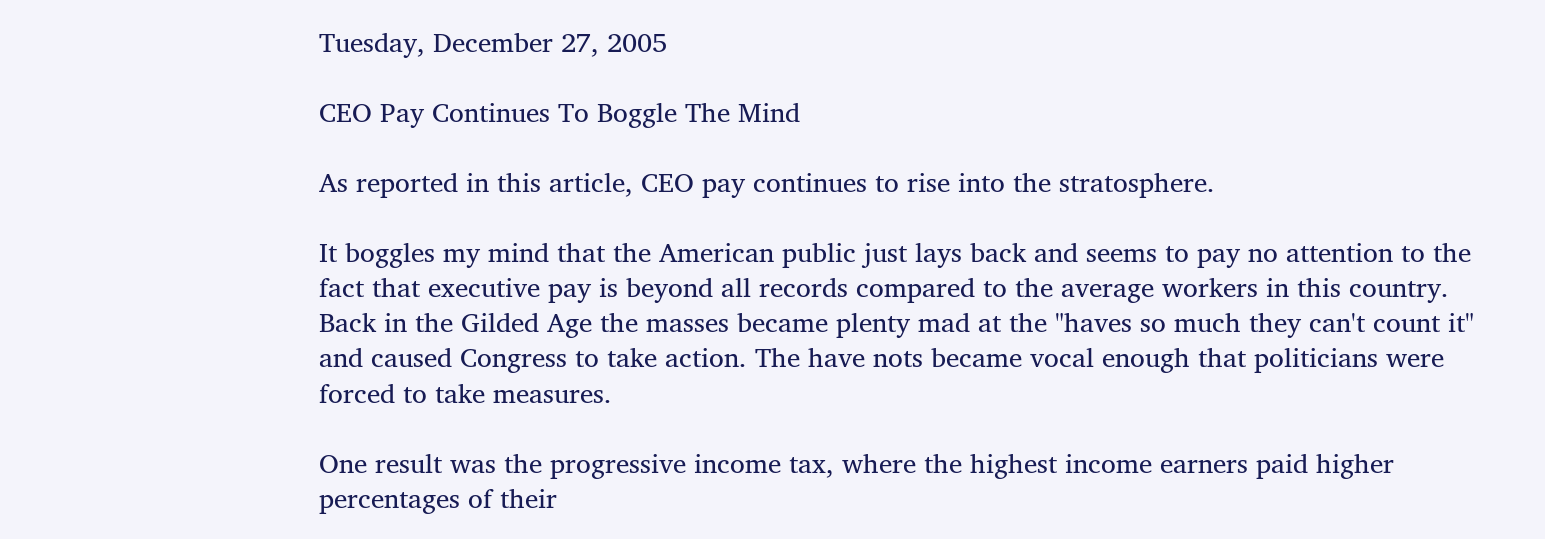Tuesday, December 27, 2005

CEO Pay Continues To Boggle The Mind

As reported in this article, CEO pay continues to rise into the stratosphere.

It boggles my mind that the American public just lays back and seems to pay no attention to the fact that executive pay is beyond all records compared to the average workers in this country. Back in the Gilded Age the masses became plenty mad at the "haves so much they can't count it" and caused Congress to take action. The have nots became vocal enough that politicians were forced to take measures.

One result was the progressive income tax, where the highest income earners paid higher percentages of their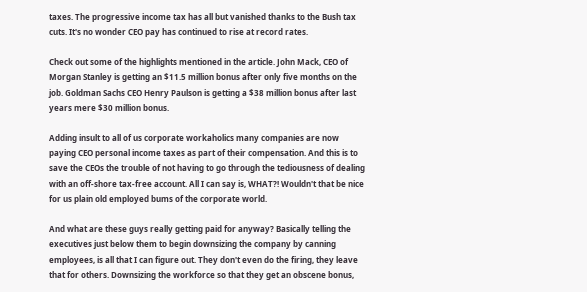taxes. The progressive income tax has all but vanished thanks to the Bush tax cuts. It's no wonder CEO pay has continued to rise at record rates.

Check out some of the highlights mentioned in the article. John Mack, CEO of Morgan Stanley is getting an $11.5 million bonus after only five months on the job. Goldman Sachs CEO Henry Paulson is getting a $38 million bonus after last years mere $30 million bonus.

Adding insult to all of us corporate workaholics many companies are now paying CEO personal income taxes as part of their compensation. And this is to save the CEOs the trouble of not having to go through the tediousness of dealing with an off-shore tax-free account. All I can say is, WHAT?! Wouldn't that be nice for us plain old employed bums of the corporate world.

And what are these guys really getting paid for anyway? Basically telling the executives just below them to begin downsizing the company by canning employees, is all that I can figure out. They don't even do the firing, they leave that for others. Downsizing the workforce so that they get an obscene bonus,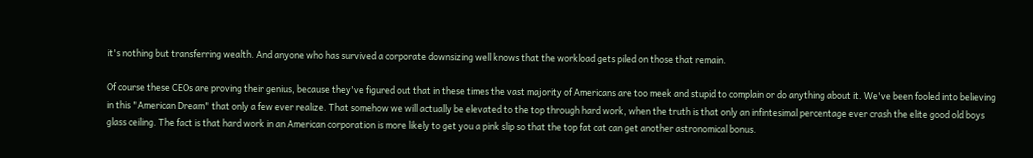it's nothing but transferring wealth. And anyone who has survived a corporate downsizing well knows that the workload gets piled on those that remain.

Of course these CEOs are proving their genius, because they've figured out that in these times the vast majority of Americans are too meek and stupid to complain or do anything about it. We've been fooled into believing in this "American Dream" that only a few ever realize. That somehow we will actually be elevated to the top through hard work, when the truth is that only an infintesimal percentage ever crash the elite good old boys glass ceiling. The fact is that hard work in an American corporation is more likely to get you a pink slip so that the top fat cat can get another astronomical bonus.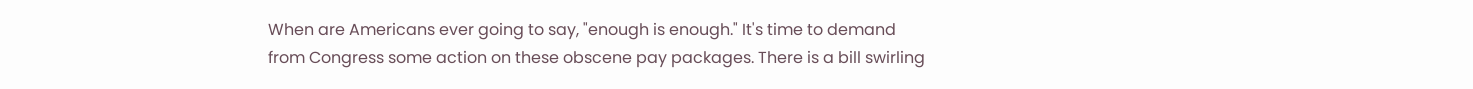When are Americans ever going to say, "enough is enough." It's time to demand from Congress some action on these obscene pay packages. There is a bill swirling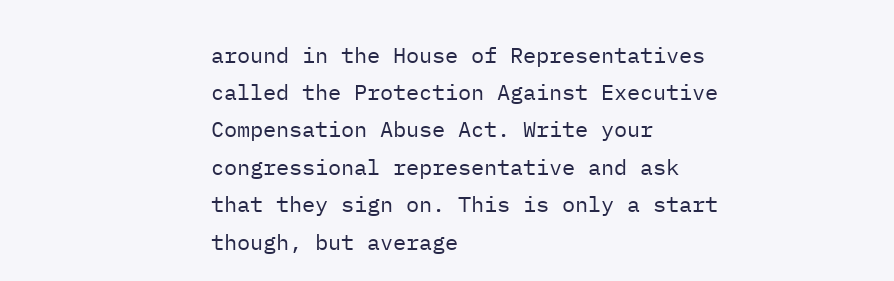around in the House of Representatives called the Protection Against Executive Compensation Abuse Act. Write your congressional representative and ask that they sign on. This is only a start though, but average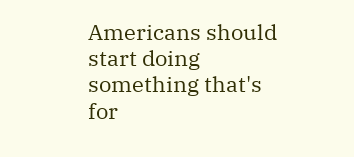Americans should start doing something that's for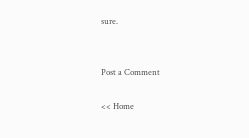sure.


Post a Comment

<< Home